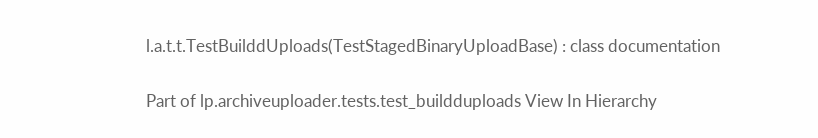l.a.t.t.TestBuilddUploads(TestStagedBinaryUploadBase) : class documentation

Part of lp.archiveuploader.tests.test_buildduploads View In Hierarchy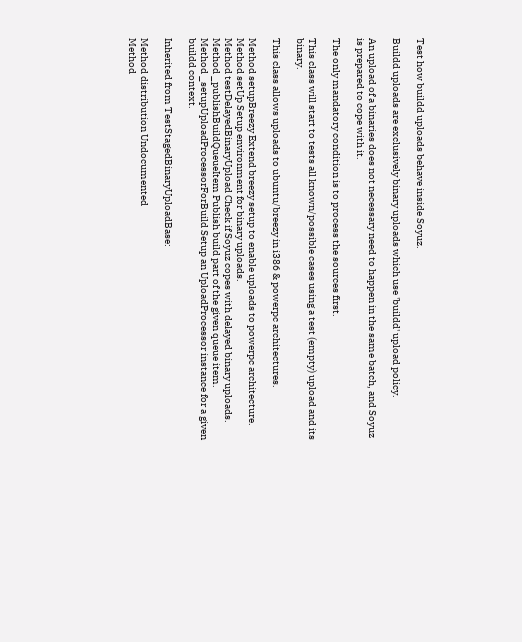Test how buildd uploads behave inside Soyuz.

Buildd uploads are exclusively binary uploads which use 'buildd' upload policy.

An upload of a binaries does not necessary need to happen in the same batch, and Soyuz is prepared to cope with it.

The only mandatory condition is to process the sources first.

This class will start to tests all known/possible cases using a test (empty) upload and its binary.

This class allows uploads to ubuntu/breezy in i386 & powerpc architectures.

Method setupBreezy Extend breezy setup to enable uploads to powerpc architecture.
Method setUp Setup environment for binary uploads.
Method testDelayedBinaryUpload Check if Soyuz copes with delayed binary uploads.
Method _publishBuildQueueItem Publish build part of the given queue item.
Method _setupUploadProcessorForBuild Setup an UploadProcessor instance for a given buildd context.

Inherited from TestStagedBinaryUploadBase:

Method distribution Undocumented
Method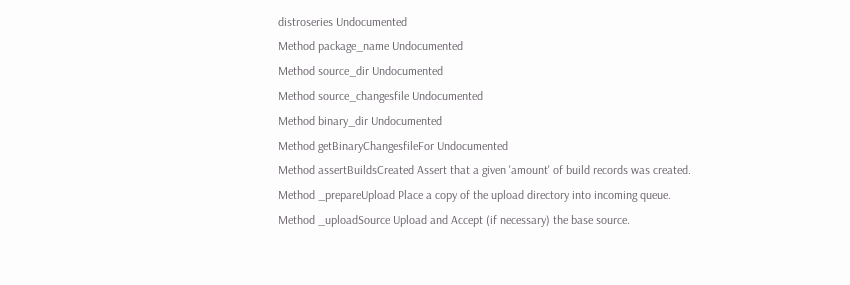distroseries Undocumented
Method package_name Undocumented
Method source_dir Undocumented
Method source_changesfile Undocumented
Method binary_dir Undocumented
Method getBinaryChangesfileFor Undocumented
Method assertBuildsCreated Assert that a given 'amount' of build records was created.
Method _prepareUpload Place a copy of the upload directory into incoming queue.
Method _uploadSource Upload and Accept (if necessary) the base source.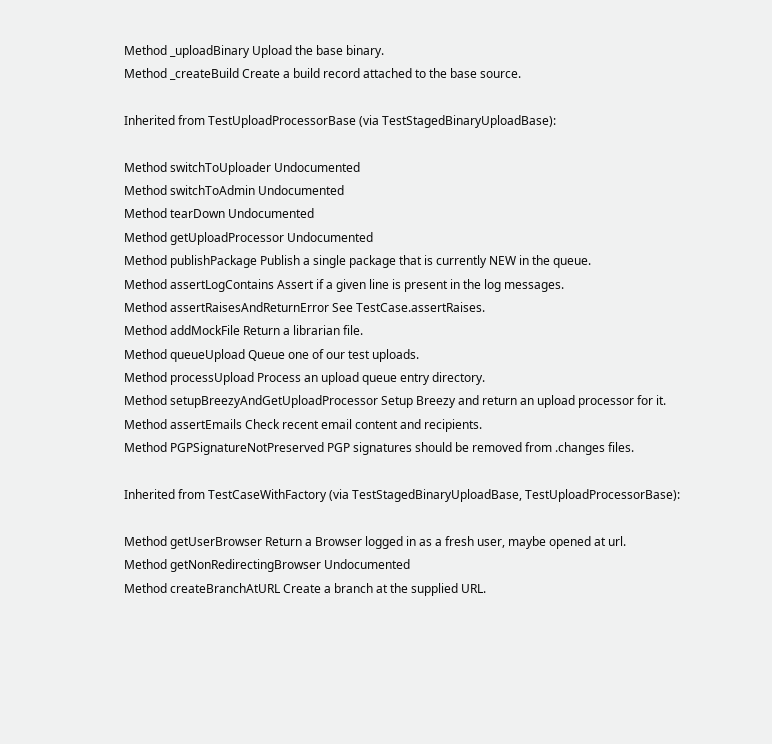Method _uploadBinary Upload the base binary.
Method _createBuild Create a build record attached to the base source.

Inherited from TestUploadProcessorBase (via TestStagedBinaryUploadBase):

Method switchToUploader Undocumented
Method switchToAdmin Undocumented
Method tearDown Undocumented
Method getUploadProcessor Undocumented
Method publishPackage Publish a single package that is currently NEW in the queue.
Method assertLogContains Assert if a given line is present in the log messages.
Method assertRaisesAndReturnError See TestCase.assertRaises.
Method addMockFile Return a librarian file.
Method queueUpload Queue one of our test uploads.
Method processUpload Process an upload queue entry directory.
Method setupBreezyAndGetUploadProcessor Setup Breezy and return an upload processor for it.
Method assertEmails Check recent email content and recipients.
Method PGPSignatureNotPreserved PGP signatures should be removed from .changes files.

Inherited from TestCaseWithFactory (via TestStagedBinaryUploadBase, TestUploadProcessorBase):

Method getUserBrowser Return a Browser logged in as a fresh user, maybe opened at url.
Method getNonRedirectingBrowser Undocumented
Method createBranchAtURL Create a branch at the supplied URL.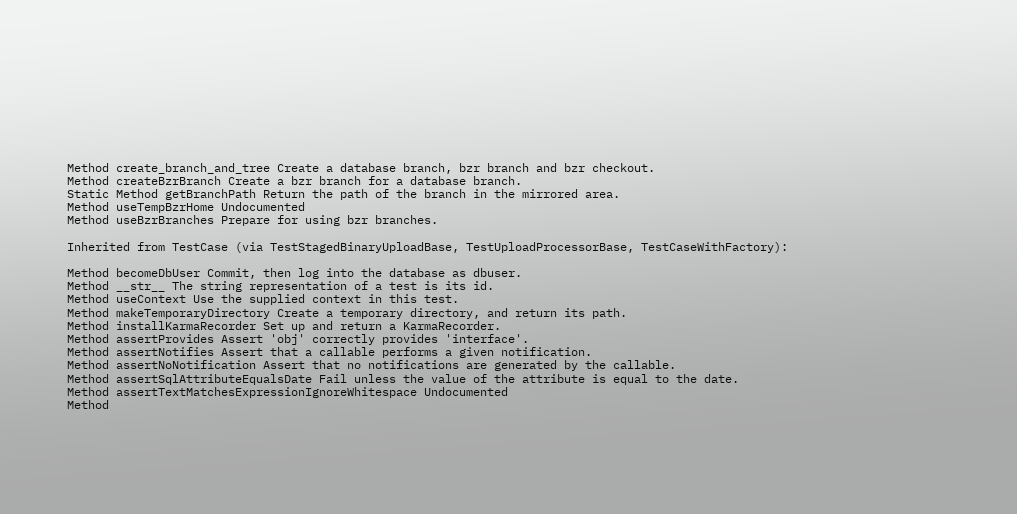Method create_branch_and_tree Create a database branch, bzr branch and bzr checkout.
Method createBzrBranch Create a bzr branch for a database branch.
Static Method getBranchPath Return the path of the branch in the mirrored area.
Method useTempBzrHome Undocumented
Method useBzrBranches Prepare for using bzr branches.

Inherited from TestCase (via TestStagedBinaryUploadBase, TestUploadProcessorBase, TestCaseWithFactory):

Method becomeDbUser Commit, then log into the database as dbuser.
Method __str__ The string representation of a test is its id.
Method useContext Use the supplied context in this test.
Method makeTemporaryDirectory Create a temporary directory, and return its path.
Method installKarmaRecorder Set up and return a KarmaRecorder.
Method assertProvides Assert 'obj' correctly provides 'interface'.
Method assertNotifies Assert that a callable performs a given notification.
Method assertNoNotification Assert that no notifications are generated by the callable.
Method assertSqlAttributeEqualsDate Fail unless the value of the attribute is equal to the date.
Method assertTextMatchesExpressionIgnoreWhitespace Undocumented
Method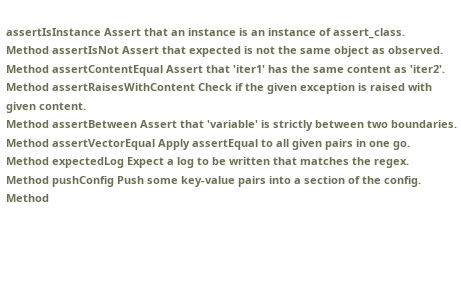assertIsInstance Assert that an instance is an instance of assert_class.
Method assertIsNot Assert that expected is not the same object as observed.
Method assertContentEqual Assert that 'iter1' has the same content as 'iter2'.
Method assertRaisesWithContent Check if the given exception is raised with given content.
Method assertBetween Assert that 'variable' is strictly between two boundaries.
Method assertVectorEqual Apply assertEqual to all given pairs in one go.
Method expectedLog Expect a log to be written that matches the regex.
Method pushConfig Push some key-value pairs into a section of the config.
Method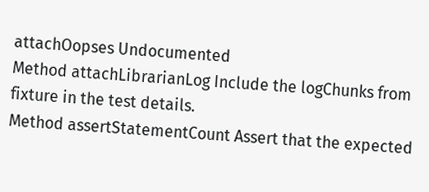attachOopses Undocumented
Method attachLibrarianLog Include the logChunks from fixture in the test details.
Method assertStatementCount Assert that the expected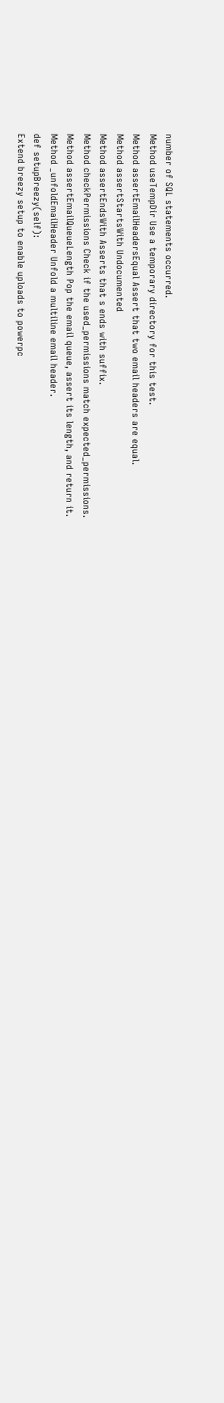number of SQL statements occurred.
Method useTempDir Use a temporary directory for this test.
Method assertEmailHeadersEqual Assert that two email headers are equal.
Method assertStartsWith Undocumented
Method assertEndsWith Asserts that s ends with suffix.
Method checkPermissions Check if the used_permissions match expected_permissions.
Method assertEmailQueueLength Pop the email queue, assert its length, and return it.
Method _unfoldEmailHeader Unfold a multiline email header.
def setupBreezy(self):
Extend breezy setup to enable uploads to powerpc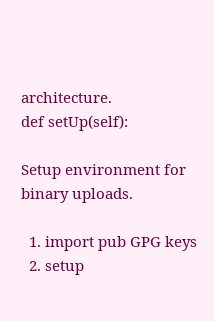architecture.
def setUp(self):

Setup environment for binary uploads.

  1. import pub GPG keys
  2. setup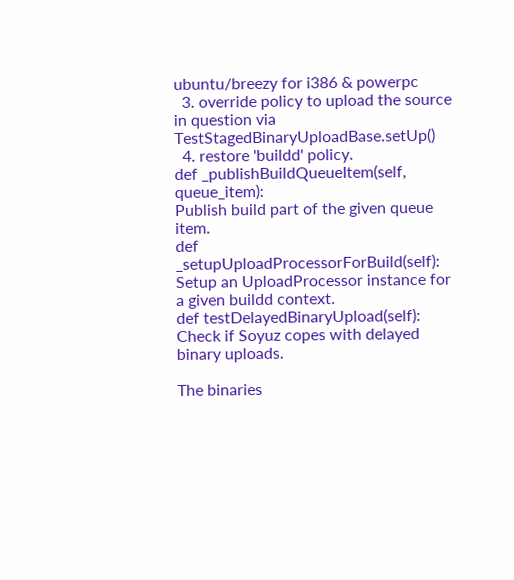ubuntu/breezy for i386 & powerpc
  3. override policy to upload the source in question via TestStagedBinaryUploadBase.setUp()
  4. restore 'buildd' policy.
def _publishBuildQueueItem(self, queue_item):
Publish build part of the given queue item.
def _setupUploadProcessorForBuild(self):
Setup an UploadProcessor instance for a given buildd context.
def testDelayedBinaryUpload(self):
Check if Soyuz copes with delayed binary uploads.

The binaries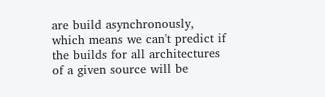are build asynchronously, which means we can't predict if the builds for all architectures of a given source will be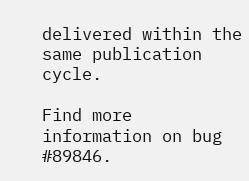delivered within the same publication cycle.

Find more information on bug #89846.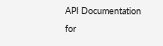API Documentation for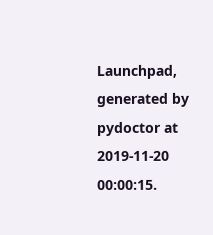Launchpad, generated by pydoctor at 2019-11-20 00:00:15.